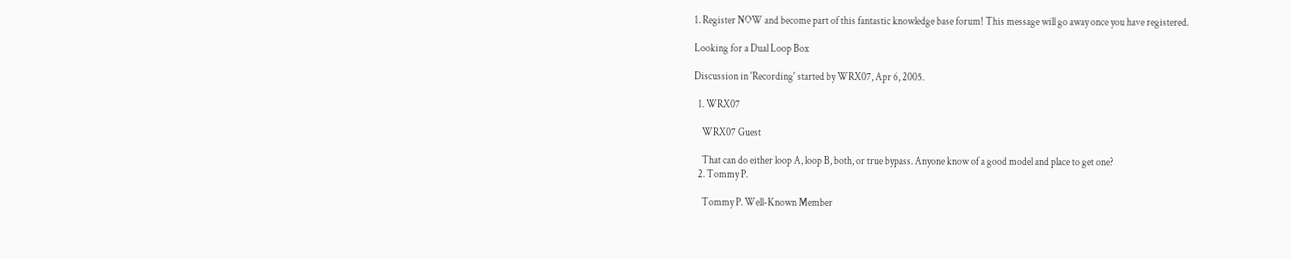1. Register NOW and become part of this fantastic knowledge base forum! This message will go away once you have registered.

Looking for a Dual Loop Box

Discussion in 'Recording' started by WRX07, Apr 6, 2005.

  1. WRX07

    WRX07 Guest

    That can do either loop A, loop B, both, or true bypass. Anyone know of a good model and place to get one?
  2. Tommy P.

    Tommy P. Well-Known Member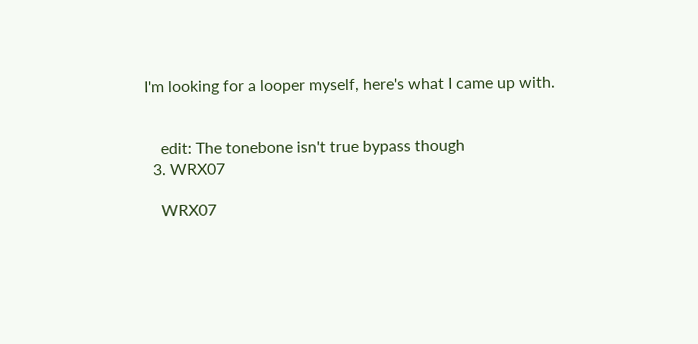I'm looking for a looper myself, here's what I came up with.


    edit: The tonebone isn't true bypass though
  3. WRX07

    WRX07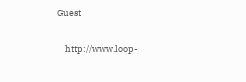Guest

    http://www.loop-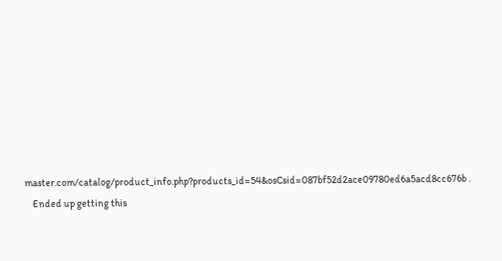master.com/catalog/product_info.php?products_id=54&osCsid=087bf52d2ace09780ed6a5acd8cc676b .
    Ended up getting this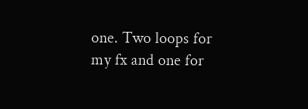one. Two loops for my fx and one for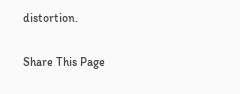distortion.

Share This Page